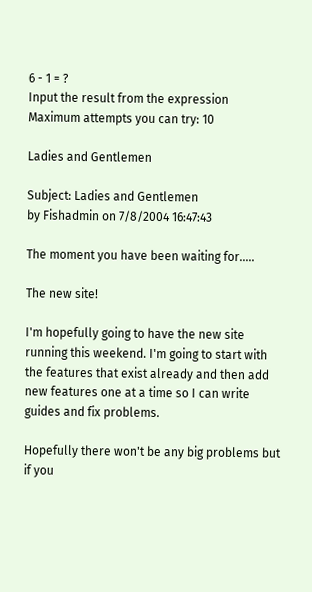6 - 1 = ?
Input the result from the expression
Maximum attempts you can try: 10

Ladies and Gentlemen

Subject: Ladies and Gentlemen
by Fishadmin on 7/8/2004 16:47:43

The moment you have been waiting for.....

The new site!

I'm hopefully going to have the new site running this weekend. I'm going to start with the features that exist already and then add new features one at a time so I can write guides and fix problems.

Hopefully there won't be any big problems but if you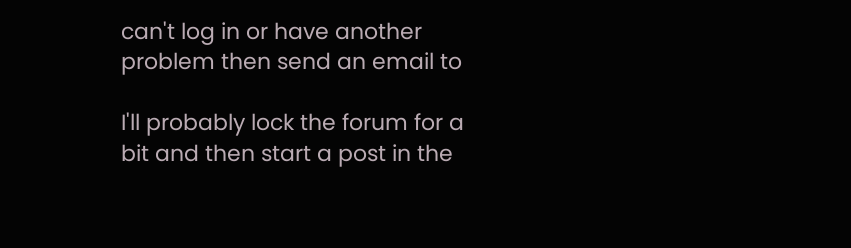can't log in or have another problem then send an email to

I'll probably lock the forum for a bit and then start a post in the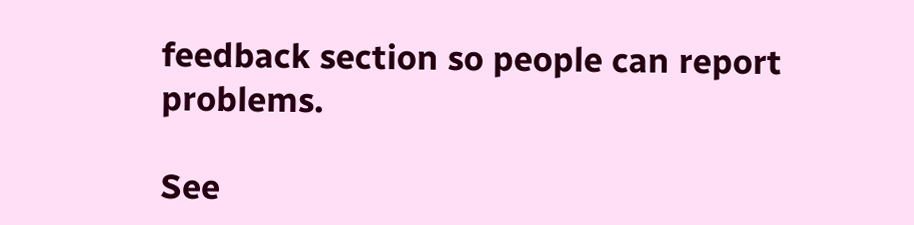feedback section so people can report problems.

See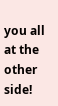you all at the other side!